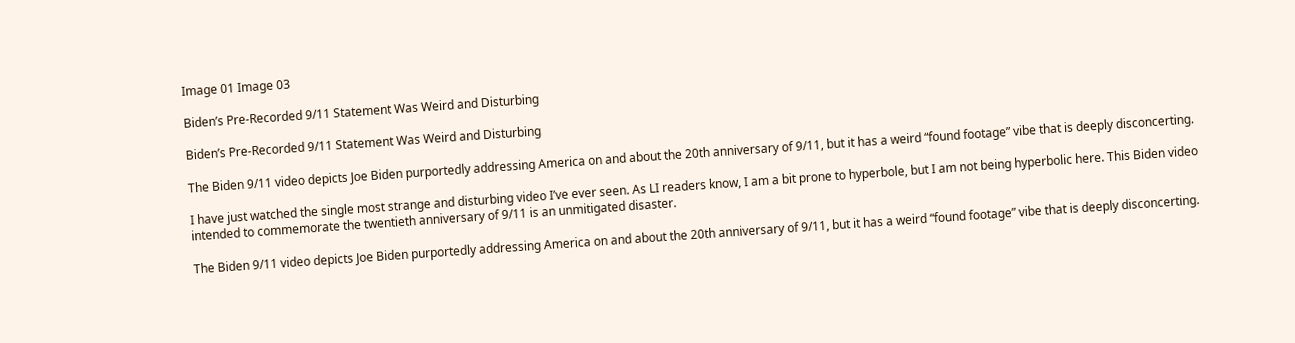Image 01 Image 03

Biden’s Pre-Recorded 9/11 Statement Was Weird and Disturbing

Biden’s Pre-Recorded 9/11 Statement Was Weird and Disturbing

The Biden 9/11 video depicts Joe Biden purportedly addressing America on and about the 20th anniversary of 9/11, but it has a weird “found footage” vibe that is deeply disconcerting.

I have just watched the single most strange and disturbing video I’ve ever seen. As LI readers know, I am a bit prone to hyperbole, but I am not being hyperbolic here. This Biden video intended to commemorate the twentieth anniversary of 9/11 is an unmitigated disaster.

The Biden 9/11 video depicts Joe Biden purportedly addressing America on and about the 20th anniversary of 9/11, but it has a weird “found footage” vibe that is deeply disconcerting.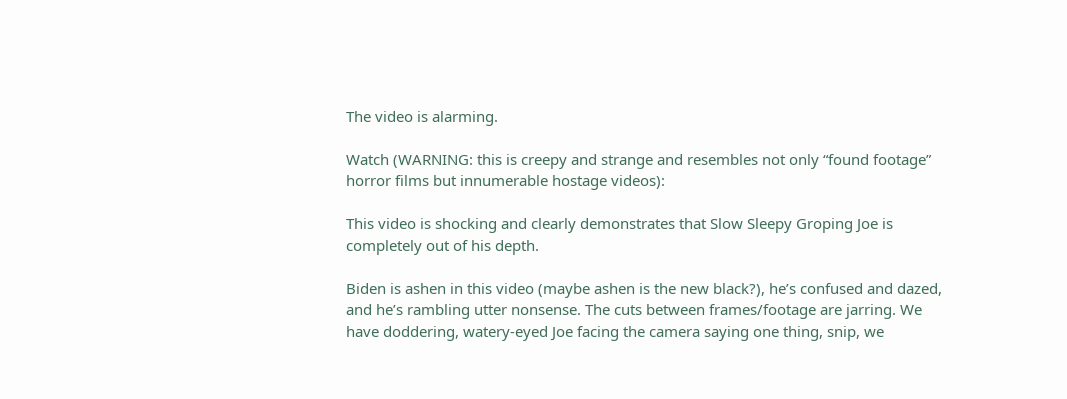The video is alarming.

Watch (WARNING: this is creepy and strange and resembles not only “found footage” horror films but innumerable hostage videos):

This video is shocking and clearly demonstrates that Slow Sleepy Groping Joe is completely out of his depth.

Biden is ashen in this video (maybe ashen is the new black?), he’s confused and dazed, and he’s rambling utter nonsense. The cuts between frames/footage are jarring. We have doddering, watery-eyed Joe facing the camera saying one thing, snip, we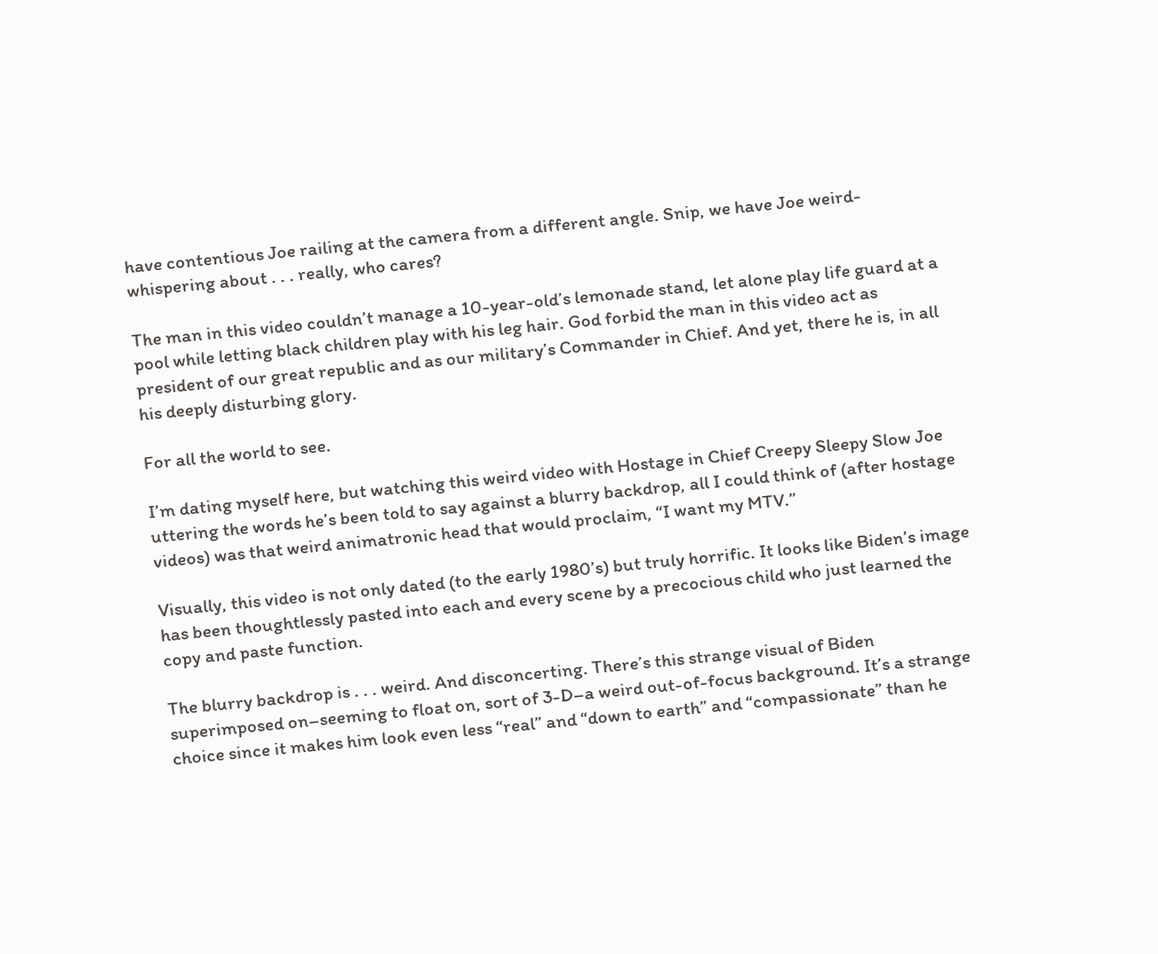have contentious Joe railing at the camera from a different angle. Snip, we have Joe weird-whispering about . . . really, who cares?

The man in this video couldn’t manage a 10-year-old’s lemonade stand, let alone play life guard at a pool while letting black children play with his leg hair. God forbid the man in this video act as president of our great republic and as our military’s Commander in Chief. And yet, there he is, in all his deeply disturbing glory.

For all the world to see.

I’m dating myself here, but watching this weird video with Hostage in Chief Creepy Sleepy Slow Joe uttering the words he’s been told to say against a blurry backdrop, all I could think of (after hostage videos) was that weird animatronic head that would proclaim, “I want my MTV.”

Visually, this video is not only dated (to the early 1980’s) but truly horrific. It looks like Biden’s image has been thoughtlessly pasted into each and every scene by a precocious child who just learned the copy and paste function.

The blurry backdrop is . . . weird. And disconcerting. There’s this strange visual of Biden superimposed on–seeming to float on, sort of 3-D–a weird out-of-focus background. It’s a strange choice since it makes him look even less “real” and “down to earth” and “compassionate” than he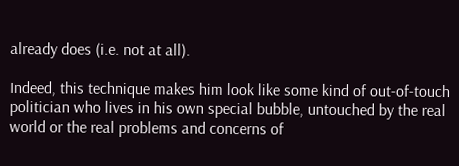already does (i.e. not at all).

Indeed, this technique makes him look like some kind of out-of-touch politician who lives in his own special bubble, untouched by the real world or the real problems and concerns of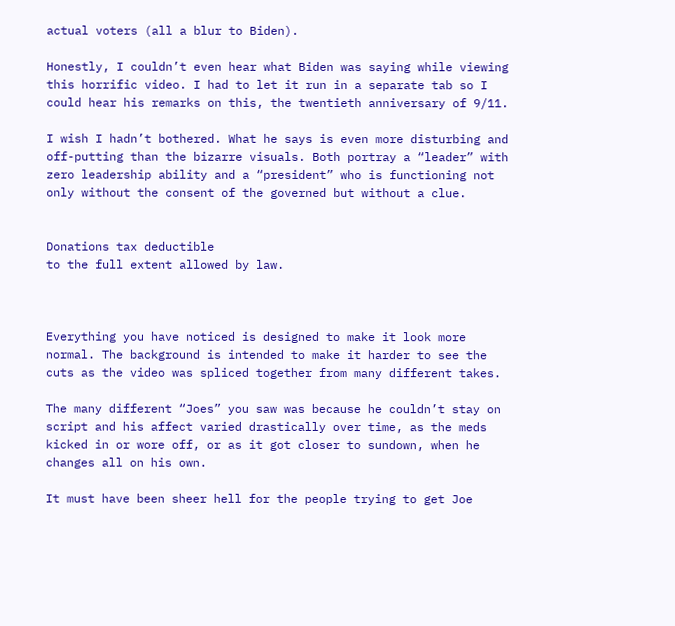actual voters (all a blur to Biden).

Honestly, I couldn’t even hear what Biden was saying while viewing this horrific video. I had to let it run in a separate tab so I could hear his remarks on this, the twentieth anniversary of 9/11.

I wish I hadn’t bothered. What he says is even more disturbing and off-putting than the bizarre visuals. Both portray a “leader” with zero leadership ability and a “president” who is functioning not only without the consent of the governed but without a clue.


Donations tax deductible
to the full extent allowed by law.



Everything you have noticed is designed to make it look more normal. The background is intended to make it harder to see the cuts as the video was spliced together from many different takes.

The many different “Joes” you saw was because he couldn’t stay on script and his affect varied drastically over time, as the meds kicked in or wore off, or as it got closer to sundown, when he changes all on his own.

It must have been sheer hell for the people trying to get Joe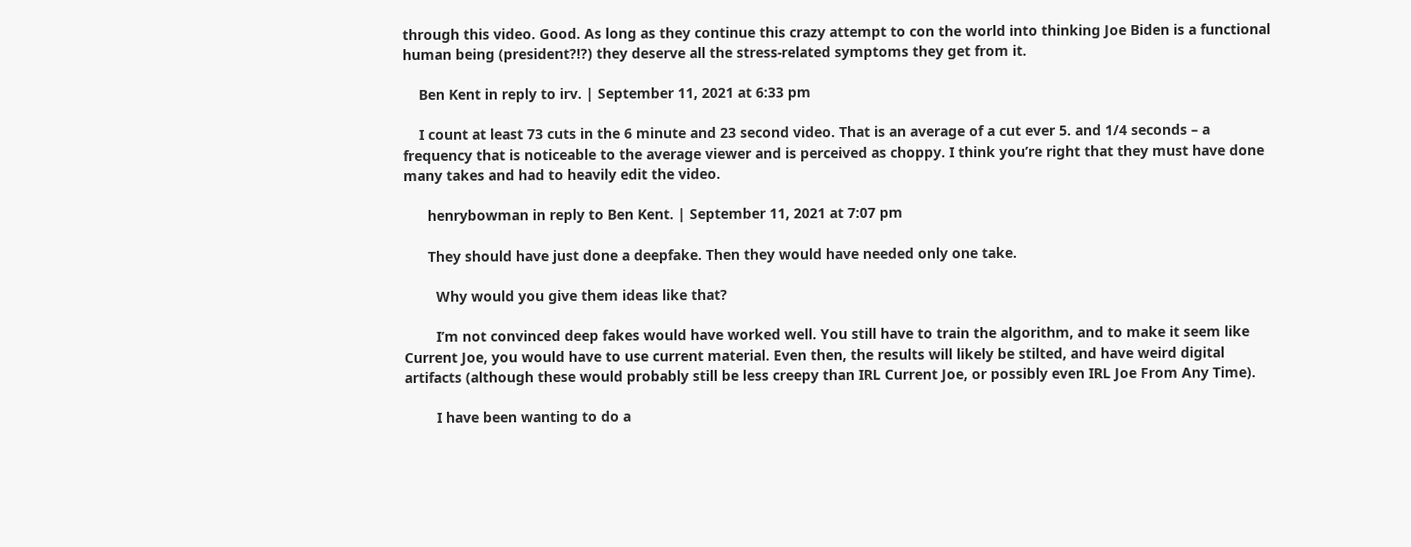through this video. Good. As long as they continue this crazy attempt to con the world into thinking Joe Biden is a functional human being (president?!?) they deserve all the stress-related symptoms they get from it.

    Ben Kent in reply to irv. | September 11, 2021 at 6:33 pm

    I count at least 73 cuts in the 6 minute and 23 second video. That is an average of a cut ever 5. and 1/4 seconds – a frequency that is noticeable to the average viewer and is perceived as choppy. I think you’re right that they must have done many takes and had to heavily edit the video.

      henrybowman in reply to Ben Kent. | September 11, 2021 at 7:07 pm

      They should have just done a deepfake. Then they would have needed only one take.

        Why would you give them ideas like that?

        I’m not convinced deep fakes would have worked well. You still have to train the algorithm, and to make it seem like Current Joe, you would have to use current material. Even then, the results will likely be stilted, and have weird digital artifacts (although these would probably still be less creepy than IRL Current Joe, or possibly even IRL Joe From Any Time).

        I have been wanting to do a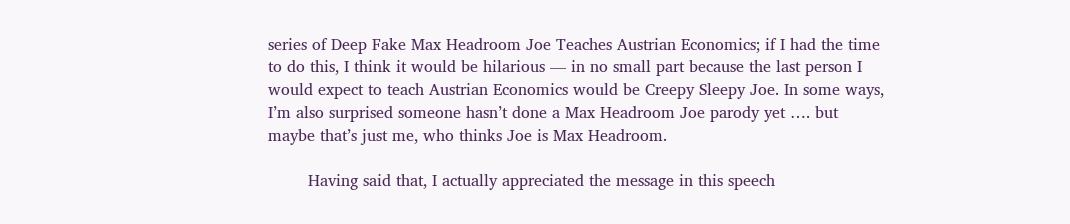series of Deep Fake Max Headroom Joe Teaches Austrian Economics; if I had the time to do this, I think it would be hilarious — in no small part because the last person I would expect to teach Austrian Economics would be Creepy Sleepy Joe. In some ways, I’m also surprised someone hasn’t done a Max Headroom Joe parody yet …. but maybe that’s just me, who thinks Joe is Max Headroom.

        Having said that, I actually appreciated the message in this speech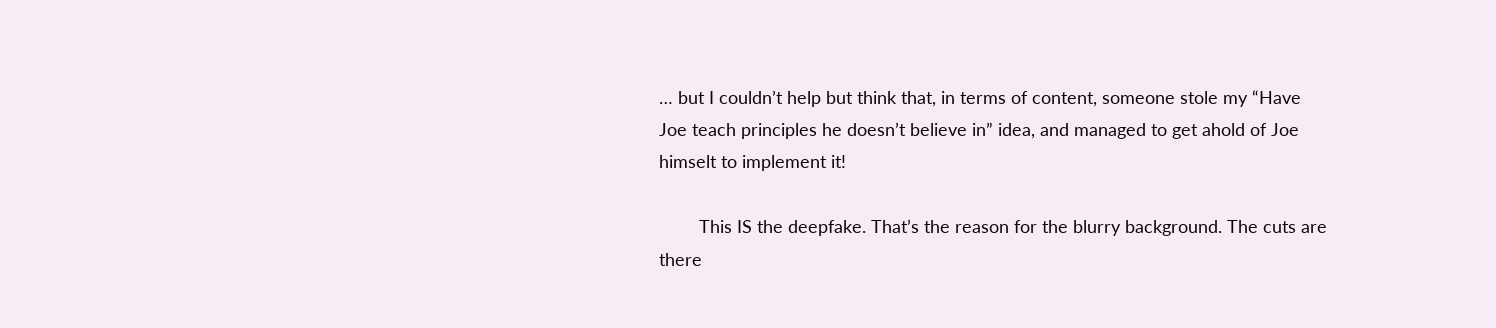… but I couldn’t help but think that, in terms of content, someone stole my “Have Joe teach principles he doesn’t believe in” idea, and managed to get ahold of Joe himselt to implement it!

        This IS the deepfake. That’s the reason for the blurry background. The cuts are there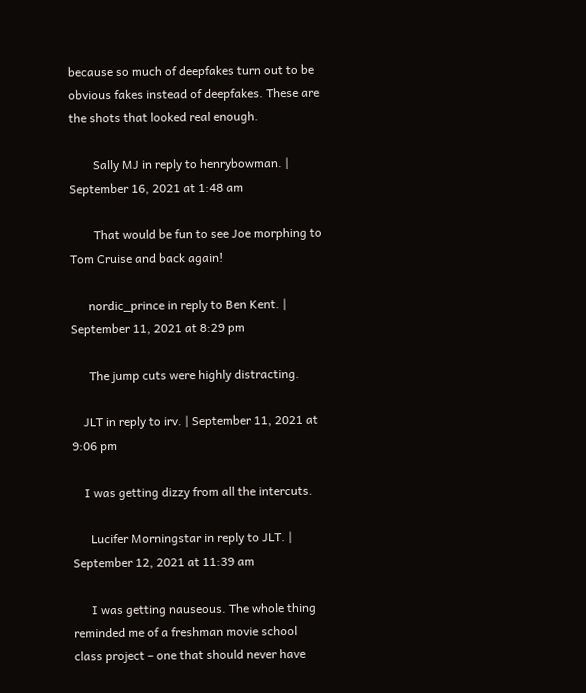because so much of deepfakes turn out to be obvious fakes instead of deepfakes. These are the shots that looked real enough.

        Sally MJ in reply to henrybowman. | September 16, 2021 at 1:48 am

        That would be fun to see Joe morphing to Tom Cruise and back again!

      nordic_prince in reply to Ben Kent. | September 11, 2021 at 8:29 pm

      The jump cuts were highly distracting.

    JLT in reply to irv. | September 11, 2021 at 9:06 pm

    I was getting dizzy from all the intercuts.

      Lucifer Morningstar in reply to JLT. | September 12, 2021 at 11:39 am

      I was getting nauseous. The whole thing reminded me of a freshman movie school class project – one that should never have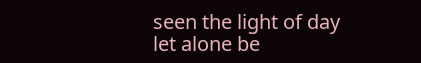seen the light of day let alone be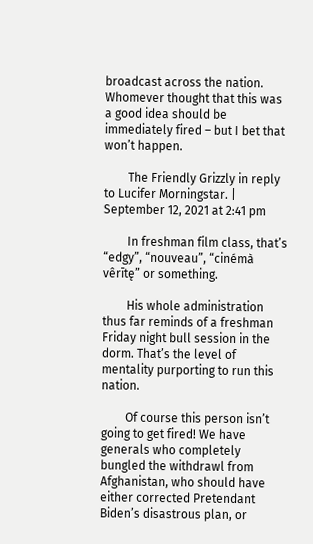broadcast across the nation. Whomever thought that this was a good idea should be immediately fired – but I bet that won’t happen.

        The Friendly Grizzly in reply to Lucifer Morningstar. | September 12, 2021 at 2:41 pm

        In freshman film class, that’s “edgy”, “nouveau”, “cinémà vêrītę” or something.

        His whole administration thus far reminds of a freshman Friday night bull session in the dorm. That’s the level of mentality purporting to run this nation.

        Of course this person isn’t going to get fired! We have generals who completely bungled the withdrawl from Afghanistan, who should have either corrected Pretendant Biden’s disastrous plan, or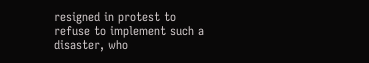resigned in protest to refuse to implement such a disaster, who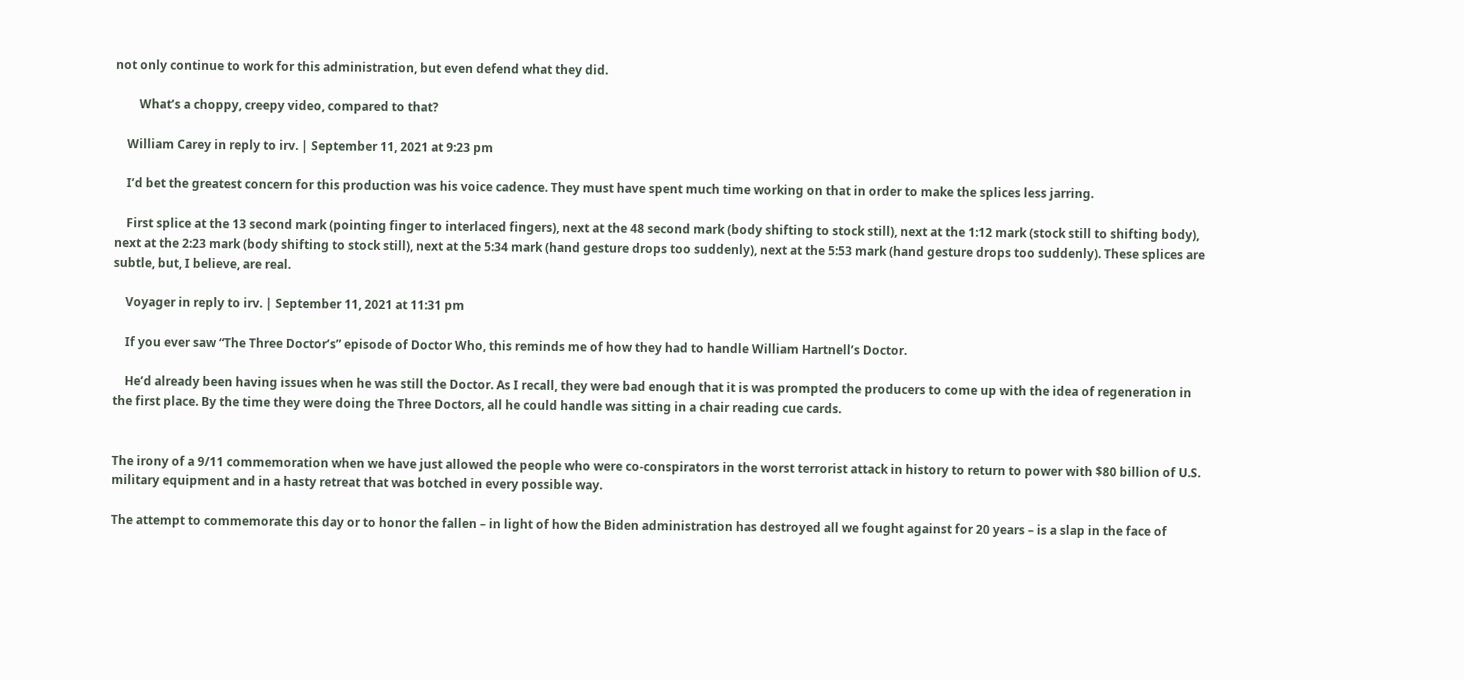not only continue to work for this administration, but even defend what they did.

        What’s a choppy, creepy video, compared to that?

    William Carey in reply to irv. | September 11, 2021 at 9:23 pm

    I’d bet the greatest concern for this production was his voice cadence. They must have spent much time working on that in order to make the splices less jarring.

    First splice at the 13 second mark (pointing finger to interlaced fingers), next at the 48 second mark (body shifting to stock still), next at the 1:12 mark (stock still to shifting body), next at the 2:23 mark (body shifting to stock still), next at the 5:34 mark (hand gesture drops too suddenly), next at the 5:53 mark (hand gesture drops too suddenly). These splices are subtle, but, I believe, are real.

    Voyager in reply to irv. | September 11, 2021 at 11:31 pm

    If you ever saw “The Three Doctor’s” episode of Doctor Who, this reminds me of how they had to handle William Hartnell’s Doctor.

    He’d already been having issues when he was still the Doctor. As I recall, they were bad enough that it is was prompted the producers to come up with the idea of regeneration in the first place. By the time they were doing the Three Doctors, all he could handle was sitting in a chair reading cue cards.


The irony of a 9/11 commemoration when we have just allowed the people who were co-conspirators in the worst terrorist attack in history to return to power with $80 billion of U.S. military equipment and in a hasty retreat that was botched in every possible way.

The attempt to commemorate this day or to honor the fallen – in light of how the Biden administration has destroyed all we fought against for 20 years – is a slap in the face of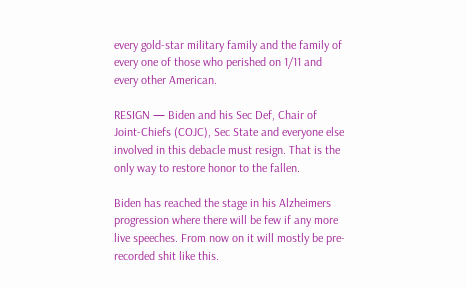every gold-star military family and the family of every one of those who perished on 1/11 and every other American.

RESIGN — Biden and his Sec Def, Chair of Joint-Chiefs (COJC), Sec State and everyone else involved in this debacle must resign. That is the only way to restore honor to the fallen.

Biden has reached the stage in his Alzheimers progression where there will be few if any more live speeches. From now on it will mostly be pre-recorded shit like this.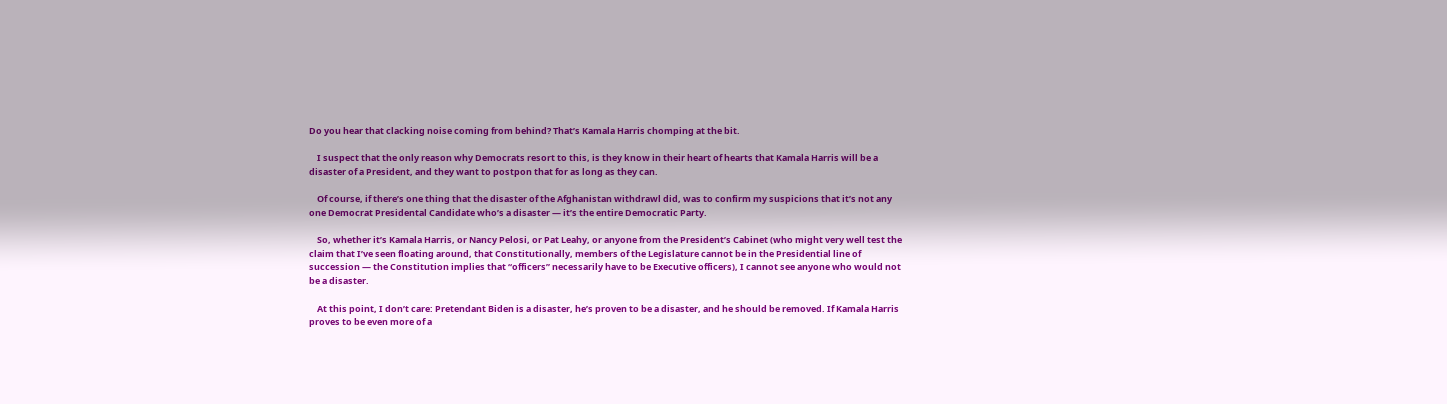Do you hear that clacking noise coming from behind? That’s Kamala Harris chomping at the bit.

    I suspect that the only reason why Democrats resort to this, is they know in their heart of hearts that Kamala Harris will be a disaster of a President, and they want to postpon that for as long as they can.

    Of course, if there’s one thing that the disaster of the Afghanistan withdrawl did, was to confirm my suspicions that it’s not any one Democrat Presidental Candidate who’s a disaster — it’s the entire Democratic Party.

    So, whether it’s Kamala Harris, or Nancy Pelosi, or Pat Leahy, or anyone from the President’s Cabinet (who might very well test the claim that I’ve seen floating around, that Constitutionally, members of the Legislature cannot be in the Presidential line of succession — the Constitution implies that “officers” necessarily have to be Executive officers), I cannot see anyone who would not be a disaster.

    At this point, I don’t care: Pretendant Biden is a disaster, he’s proven to be a disaster, and he should be removed. If Kamala Harris proves to be even more of a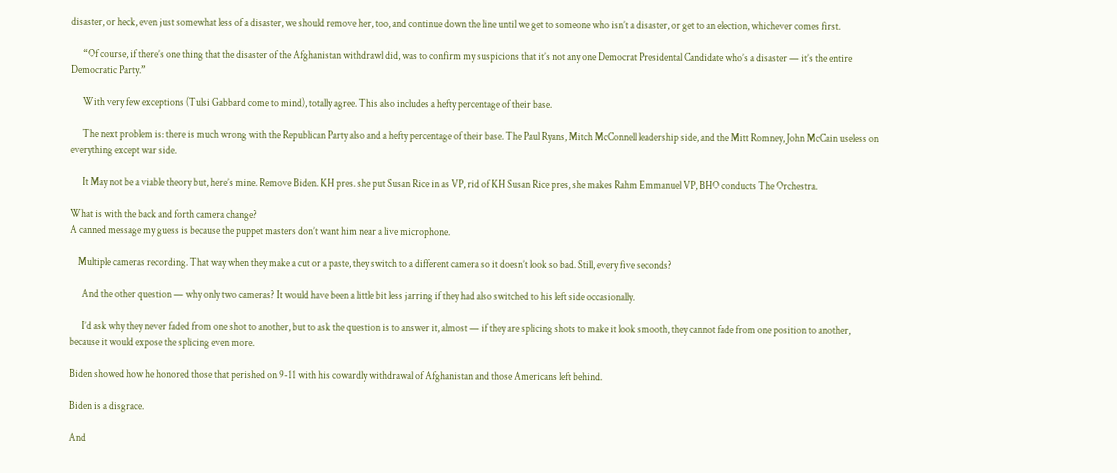disaster, or heck, even just somewhat less of a disaster, we should remove her, too, and continue down the line until we get to someone who isn’t a disaster, or get to an election, whichever comes first.

      “Of course, if there’s one thing that the disaster of the Afghanistan withdrawl did, was to confirm my suspicions that it’s not any one Democrat Presidental Candidate who’s a disaster — it’s the entire Democratic Party.”

      With very few exceptions (Tulsi Gabbard come to mind), totally agree. This also includes a hefty percentage of their base.

      The next problem is: there is much wrong with the Republican Party also and a hefty percentage of their base. The Paul Ryans, Mitch McConnell leadership side, and the Mitt Romney, John McCain useless on everything except war side.

      It May not be a viable theory but, here’s mine. Remove Biden. KH pres. she put Susan Rice in as VP, rid of KH Susan Rice pres, she makes Rahm Emmanuel VP, BHO conducts The Orchestra.

What is with the back and forth camera change?
A canned message my guess is because the puppet masters don’t want him near a live microphone.

    Multiple cameras recording. That way when they make a cut or a paste, they switch to a different camera so it doesn’t look so bad. Still, every five seconds?

      And the other question — why only two cameras? It would have been a little bit less jarring if they had also switched to his left side occasionally.

      I’d ask why they never faded from one shot to another, but to ask the question is to answer it, almost — if they are splicing shots to make it look smooth, they cannot fade from one position to another, because it would expose the splicing even more.

Biden showed how he honored those that perished on 9-11 with his cowardly withdrawal of Afghanistan and those Americans left behind.

Biden is a disgrace.

And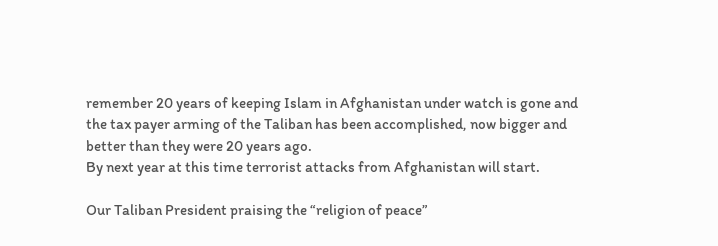remember 20 years of keeping Islam in Afghanistan under watch is gone and the tax payer arming of the Taliban has been accomplished, now bigger and better than they were 20 years ago.
By next year at this time terrorist attacks from Afghanistan will start.

Our Taliban President praising the “religion of peace”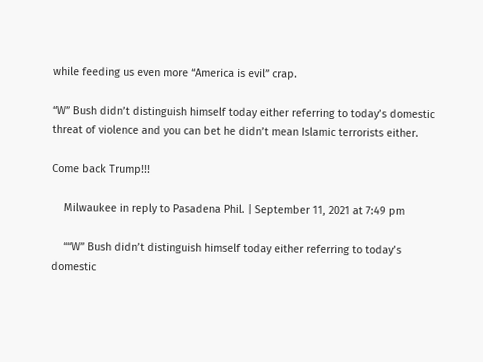while feeding us even more “America is evil” crap.

“W” Bush didn’t distinguish himself today either referring to today’s domestic threat of violence and you can bet he didn’t mean Islamic terrorists either.

Come back Trump!!!

    Milwaukee in reply to Pasadena Phil. | September 11, 2021 at 7:49 pm

    ““W” Bush didn’t distinguish himself today either referring to today’s domestic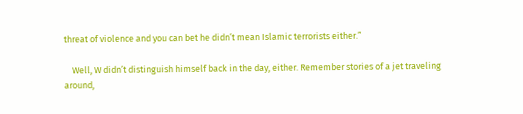threat of violence and you can bet he didn’t mean Islamic terrorists either.”

    Well, W didn’t distinguish himself back in the day, either. Remember stories of a jet traveling around,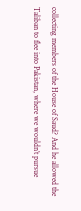collecting members of the House of Saud? And he allowed the Taliban to flee into Pakistan, where we wouldn’t pursue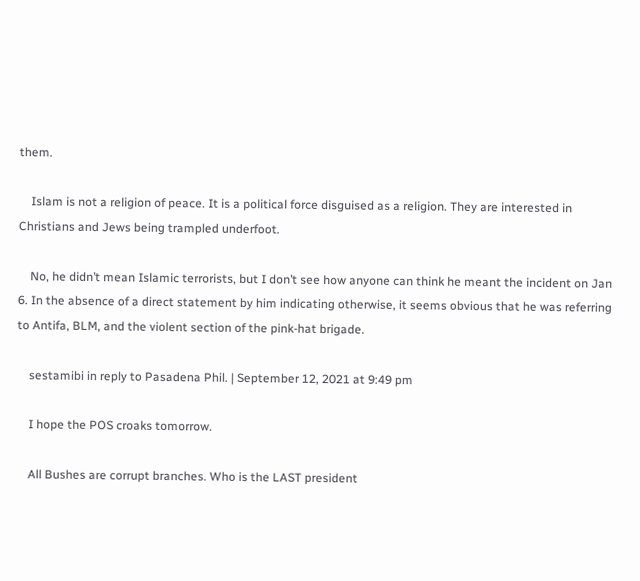them.

    Islam is not a religion of peace. It is a political force disguised as a religion. They are interested in Christians and Jews being trampled underfoot.

    No, he didn’t mean Islamic terrorists, but I don’t see how anyone can think he meant the incident on Jan 6. In the absence of a direct statement by him indicating otherwise, it seems obvious that he was referring to Antifa, BLM, and the violent section of the pink-hat brigade.

    sestamibi in reply to Pasadena Phil. | September 12, 2021 at 9:49 pm

    I hope the POS croaks tomorrow.

    All Bushes are corrupt branches. Who is the LAST president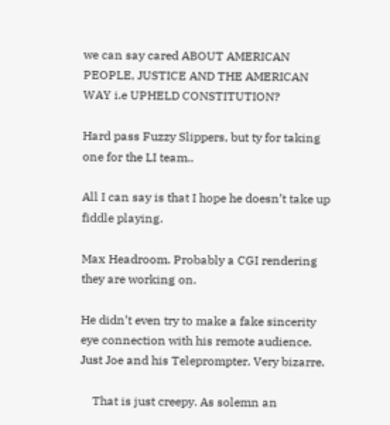we can say cared ABOUT AMERICAN PEOPLE, JUSTICE AND THE AMERICAN WAY i.e UPHELD CONSTITUTION?

Hard pass Fuzzy Slippers, but ty for taking one for the LI team..

All I can say is that I hope he doesn’t take up fiddle playing.

Max Headroom. Probably a CGI rendering they are working on.

He didn’t even try to make a fake sincerity eye connection with his remote audience. Just Joe and his Teleprompter. Very bizarre.

    That is just creepy. As solemn an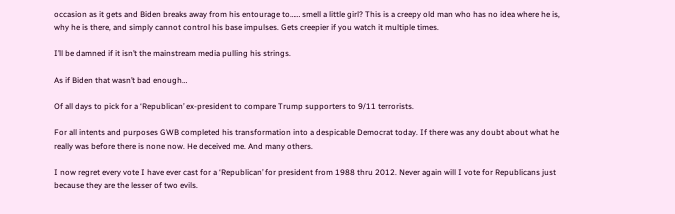occasion as it gets and Biden breaks away from his entourage to…… smell a little girl? This is a creepy old man who has no idea where he is, why he is there, and simply cannot control his base impulses. Gets creepier if you watch it multiple times.

I’ll be damned if it isn’t the mainstream media pulling his strings.

As if Biden that wasn’t bad enough…

Of all days to pick for a ‘Republican’ ex-president to compare Trump supporters to 9/11 terrorists.

For all intents and purposes GWB completed his transformation into a despicable Democrat today. If there was any doubt about what he really was before there is none now. He deceived me. And many others.

I now regret every vote I have ever cast for a ‘Republican’ for president from 1988 thru 2012. Never again will I vote for Republicans just because they are the lesser of two evils.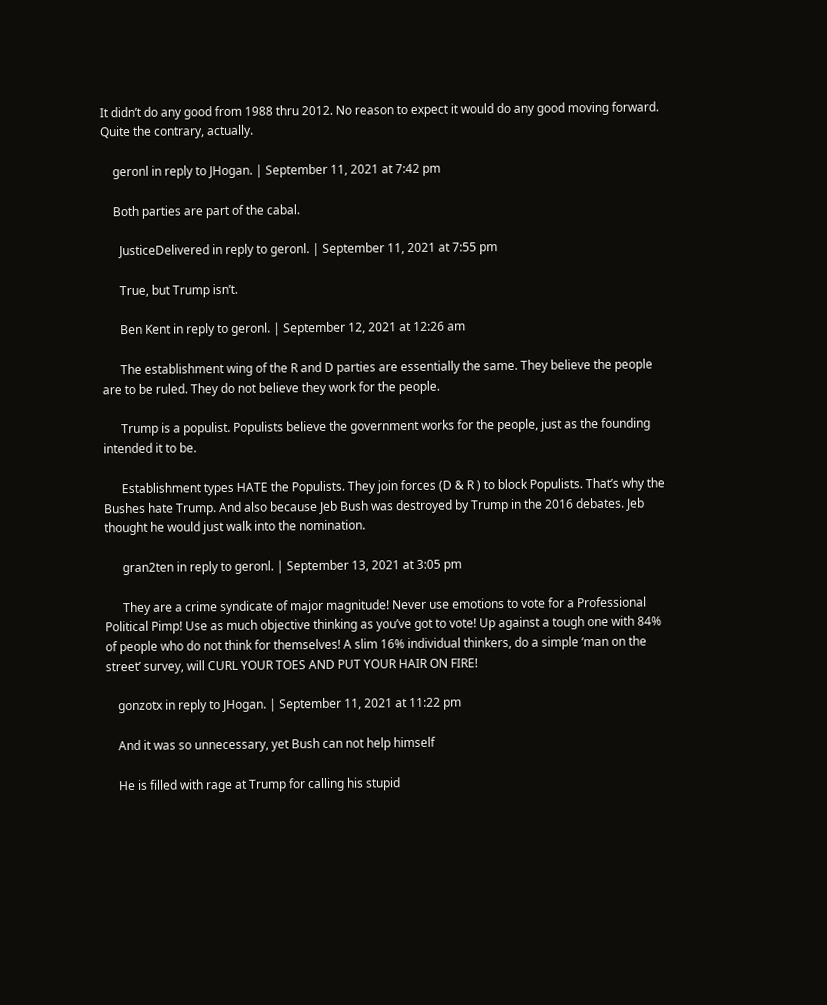It didn’t do any good from 1988 thru 2012. No reason to expect it would do any good moving forward. Quite the contrary, actually.

    geronl in reply to JHogan. | September 11, 2021 at 7:42 pm

    Both parties are part of the cabal.

      JusticeDelivered in reply to geronl. | September 11, 2021 at 7:55 pm

      True, but Trump isn’t.

      Ben Kent in reply to geronl. | September 12, 2021 at 12:26 am

      The establishment wing of the R and D parties are essentially the same. They believe the people are to be ruled. They do not believe they work for the people.

      Trump is a populist. Populists believe the government works for the people, just as the founding intended it to be.

      Establishment types HATE the Populists. They join forces (D & R ) to block Populists. That’s why the Bushes hate Trump. And also because Jeb Bush was destroyed by Trump in the 2016 debates. Jeb thought he would just walk into the nomination.

      gran2ten in reply to geronl. | September 13, 2021 at 3:05 pm

      They are a crime syndicate of major magnitude! Never use emotions to vote for a Professional Political Pimp! Use as much objective thinking as you’ve got to vote! Up against a tough one with 84% of people who do not think for themselves! A slim 16% individual thinkers, do a simple ‘man on the street’ survey, will CURL YOUR TOES AND PUT YOUR HAIR ON FIRE!

    gonzotx in reply to JHogan. | September 11, 2021 at 11:22 pm

    And it was so unnecessary, yet Bush can not help himself

    He is filled with rage at Trump for calling his stupid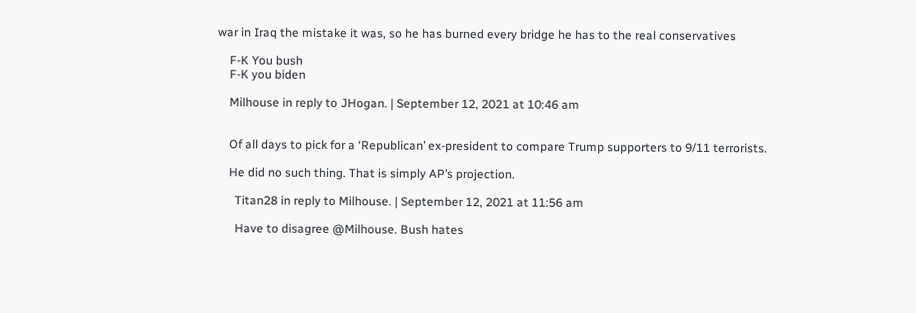war in Iraq the mistake it was, so he has burned every bridge he has to the real conservatives

    F-K You bush
    F-K you biden

    Milhouse in reply to JHogan. | September 12, 2021 at 10:46 am


    Of all days to pick for a ‘Republican’ ex-president to compare Trump supporters to 9/11 terrorists.

    He did no such thing. That is simply AP’s projection.

      Titan28 in reply to Milhouse. | September 12, 2021 at 11:56 am

      Have to disagree @Milhouse. Bush hates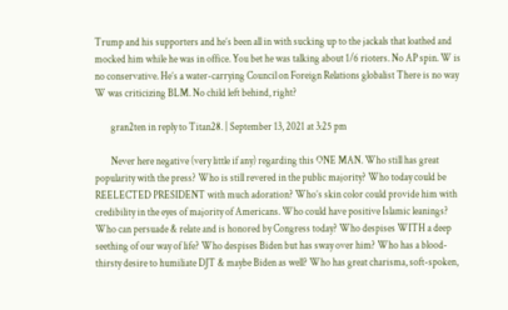Trump and his supporters and he’s been all in with sucking up to the jackals that loathed and mocked him while he was in office. You bet he was talking about 1/6 rioters. No AP spin. W is no conservative. He’s a water-carrying Council on Foreign Relations globalist There is no way W was criticizing BLM. No child left behind, right?

        gran2ten in reply to Titan28. | September 13, 2021 at 3:25 pm

        Never here negative (very little if any) regarding this ONE MAN. Who still has great popularity with the press? Who is still revered in the public majority? Who today could be REELECTED PRESIDENT with much adoration? Who’s skin color could provide him with credibility in the eyes of majority of Americans. Who could have positive Islamic leanings? Who can persuade & relate and is honored by Congress today? Who despises WITH a deep seething of our way of life? Who despises Biden but has sway over him? Who has a blood-thirsty desire to humiliate DJT & maybe Biden as well? Who has great charisma, soft-spoken,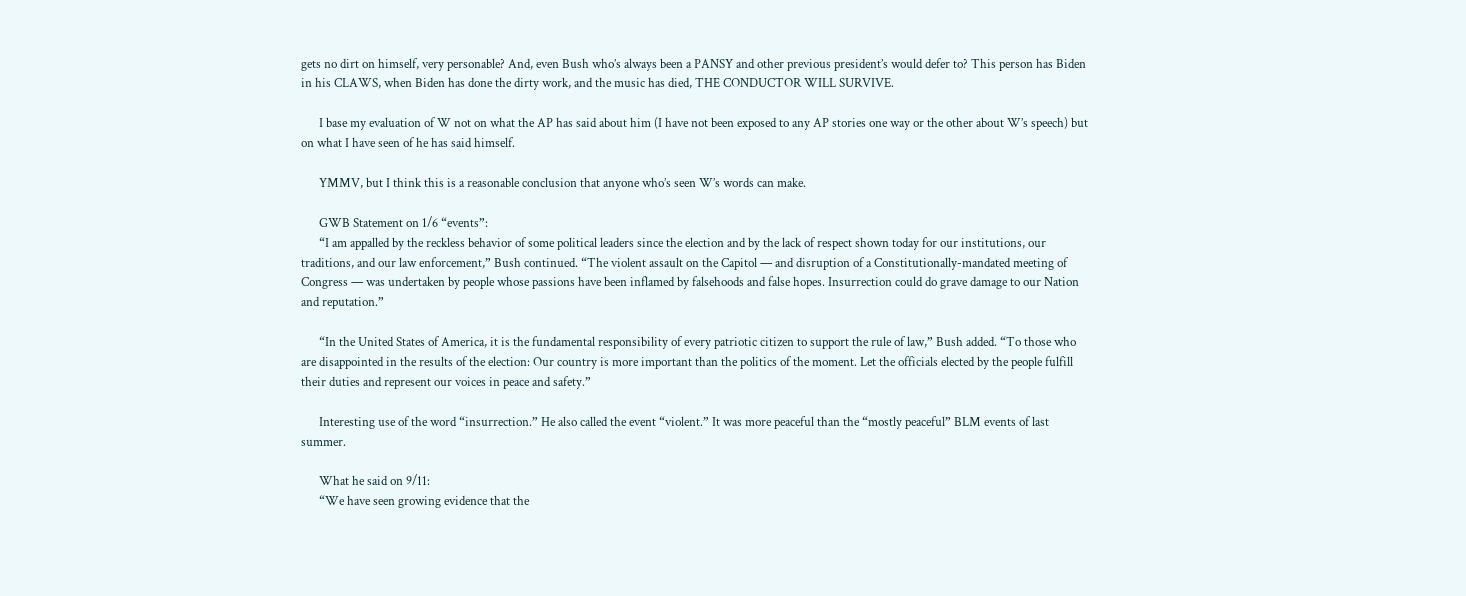gets no dirt on himself, very personable? And, even Bush who’s always been a PANSY and other previous president’s would defer to? This person has Biden in his CLAWS, when Biden has done the dirty work, and the music has died, THE CONDUCTOR WILL SURVIVE.

      I base my evaluation of W not on what the AP has said about him (I have not been exposed to any AP stories one way or the other about W’s speech) but on what I have seen of he has said himself.

      YMMV, but I think this is a reasonable conclusion that anyone who’s seen W’s words can make.

      GWB Statement on 1/6 “events”:
      “I am appalled by the reckless behavior of some political leaders since the election and by the lack of respect shown today for our institutions, our traditions, and our law enforcement,” Bush continued. “The violent assault on the Capitol — and disruption of a Constitutionally-mandated meeting of Congress — was undertaken by people whose passions have been inflamed by falsehoods and false hopes. Insurrection could do grave damage to our Nation and reputation.”

      “In the United States of America, it is the fundamental responsibility of every patriotic citizen to support the rule of law,” Bush added. “To those who are disappointed in the results of the election: Our country is more important than the politics of the moment. Let the officials elected by the people fulfill their duties and represent our voices in peace and safety.”

      Interesting use of the word “insurrection.” He also called the event “violent.” It was more peaceful than the “mostly peaceful” BLM events of last summer.

      What he said on 9/11:
      “We have seen growing evidence that the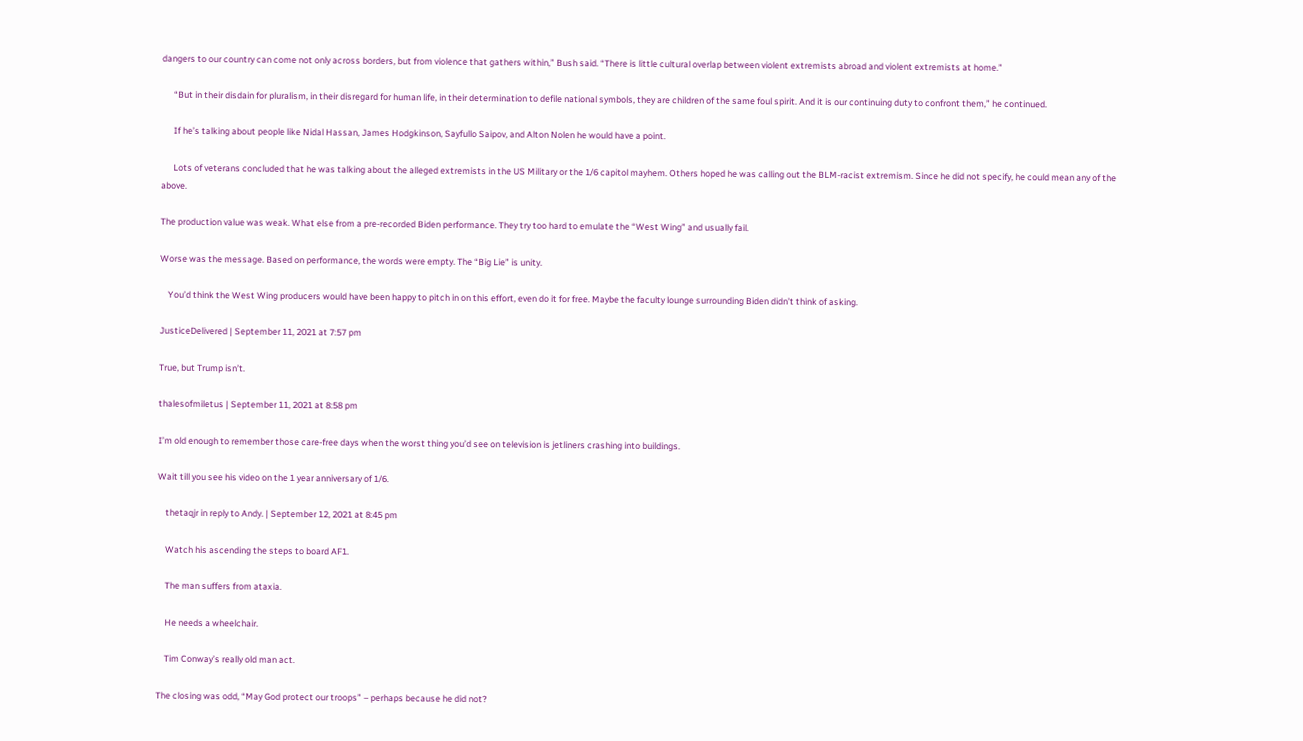dangers to our country can come not only across borders, but from violence that gathers within,” Bush said. “There is little cultural overlap between violent extremists abroad and violent extremists at home.”

      “But in their disdain for pluralism, in their disregard for human life, in their determination to defile national symbols, they are children of the same foul spirit. And it is our continuing duty to confront them,” he continued.

      If he’s talking about people like Nidal Hassan, James Hodgkinson, Sayfullo Saipov, and Alton Nolen he would have a point.

      Lots of veterans concluded that he was talking about the alleged extremists in the US Military or the 1/6 capitol mayhem. Others hoped he was calling out the BLM-racist extremism. Since he did not specify, he could mean any of the above.

The production value was weak. What else from a pre-recorded Biden performance. They try too hard to emulate the “West Wing” and usually fail.

Worse was the message. Based on performance, the words were empty. The “Big Lie” is unity.

    You’d think the West Wing producers would have been happy to pitch in on this effort, even do it for free. Maybe the faculty lounge surrounding Biden didn’t think of asking.

JusticeDelivered | September 11, 2021 at 7:57 pm

True, but Trump isn’t.

thalesofmiletus | September 11, 2021 at 8:58 pm

I’m old enough to remember those care-free days when the worst thing you’d see on television is jetliners crashing into buildings.

Wait till you see his video on the 1 year anniversary of 1/6.

    thetaqjr in reply to Andy. | September 12, 2021 at 8:45 pm

    Watch his ascending the steps to board AF1.

    The man suffers from ataxia.

    He needs a wheelchair.

    Tim Conway’s really old man act.

The closing was odd, “May God protect our troops” – perhaps because he did not?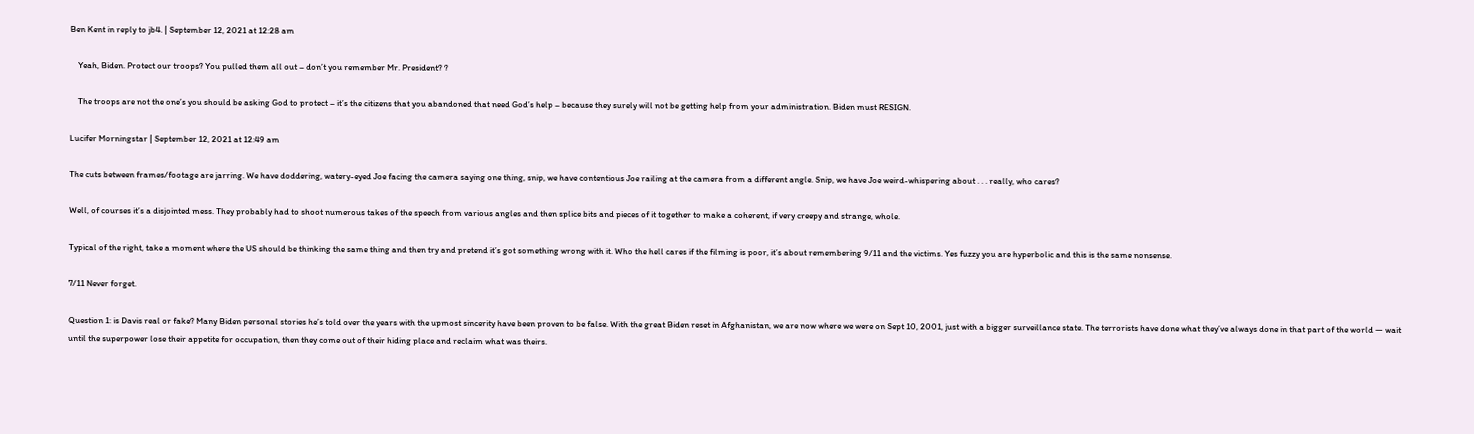Ben Kent in reply to jb4. | September 12, 2021 at 12:28 am

    Yeah, Biden. Protect our troops? You pulled them all out – don’t you remember Mr. President? ?

    The troops are not the one’s you should be asking God to protect – it’s the citizens that you abandoned that need God’s help – because they surely will not be getting help from your administration. Biden must RESIGN.

Lucifer Morningstar | September 12, 2021 at 12:49 am

The cuts between frames/footage are jarring. We have doddering, watery-eyed Joe facing the camera saying one thing, snip, we have contentious Joe railing at the camera from a different angle. Snip, we have Joe weird-whispering about . . . really, who cares?

Well, of courses it’s a disjointed mess. They probably had to shoot numerous takes of the speech from various angles and then splice bits and pieces of it together to make a coherent, if very creepy and strange, whole.

Typical of the right, take a moment where the US should be thinking the same thing and then try and pretend it’s got something wrong with it. Who the hell cares if the filming is poor, it’s about remembering 9/11 and the victims. Yes fuzzy you are hyperbolic and this is the same nonsense.

7/11 Never forget.

Question 1: is Davis real or fake? Many Biden personal stories he’s told over the years with the upmost sincerity have been proven to be false. With the great Biden reset in Afghanistan, we are now where we were on Sept 10, 2001, just with a bigger surveillance state. The terrorists have done what they’ve always done in that part of the world — wait until the superpower lose their appetite for occupation, then they come out of their hiding place and reclaim what was theirs.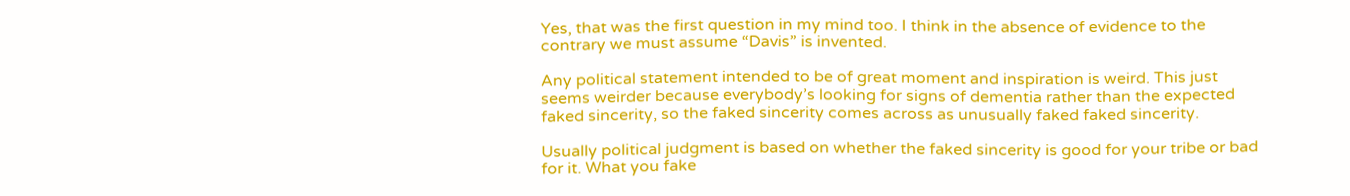Yes, that was the first question in my mind too. I think in the absence of evidence to the contrary we must assume “Davis” is invented.

Any political statement intended to be of great moment and inspiration is weird. This just seems weirder because everybody’s looking for signs of dementia rather than the expected faked sincerity, so the faked sincerity comes across as unusually faked faked sincerity.

Usually political judgment is based on whether the faked sincerity is good for your tribe or bad for it. What you fake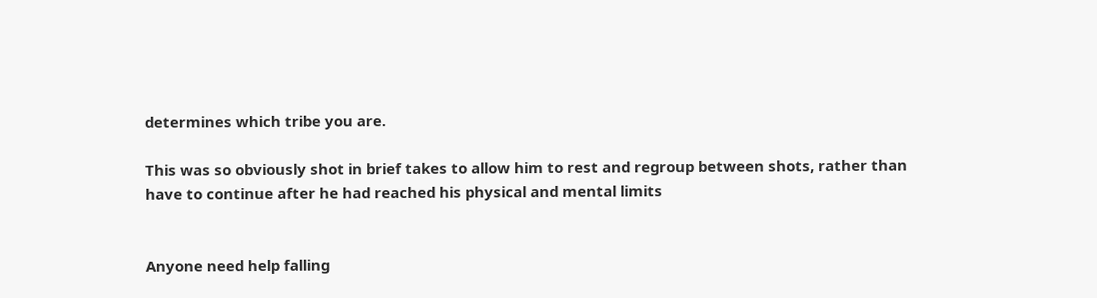determines which tribe you are.

This was so obviously shot in brief takes to allow him to rest and regroup between shots, rather than have to continue after he had reached his physical and mental limits


Anyone need help falling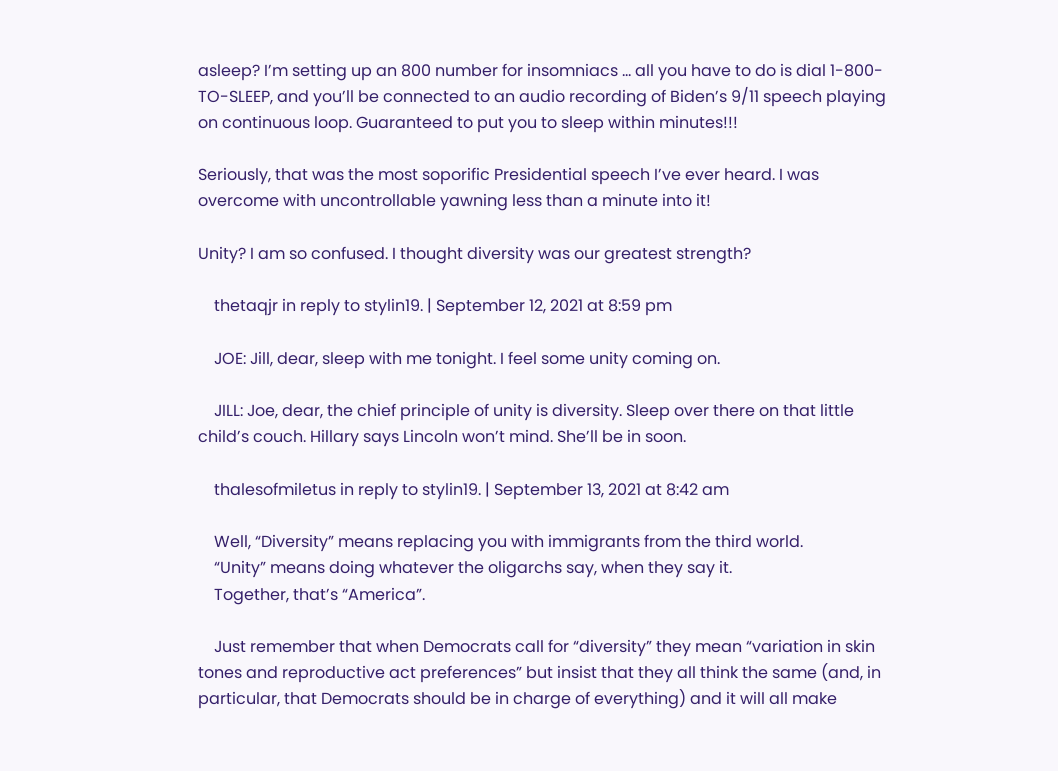asleep? I’m setting up an 800 number for insomniacs … all you have to do is dial 1-800-TO-SLEEP, and you’ll be connected to an audio recording of Biden’s 9/11 speech playing on continuous loop. Guaranteed to put you to sleep within minutes!!!

Seriously, that was the most soporific Presidential speech I’ve ever heard. I was overcome with uncontrollable yawning less than a minute into it!

Unity? I am so confused. I thought diversity was our greatest strength?

    thetaqjr in reply to stylin19. | September 12, 2021 at 8:59 pm

    JOE: Jill, dear, sleep with me tonight. I feel some unity coming on.

    JILL: Joe, dear, the chief principle of unity is diversity. Sleep over there on that little child’s couch. Hillary says Lincoln won’t mind. She’ll be in soon.

    thalesofmiletus in reply to stylin19. | September 13, 2021 at 8:42 am

    Well, “Diversity” means replacing you with immigrants from the third world.
    “Unity” means doing whatever the oligarchs say, when they say it.
    Together, that’s “America”.

    Just remember that when Democrats call for “diversity” they mean “variation in skin tones and reproductive act preferences” but insist that they all think the same (and, in particular, that Democrats should be in charge of everything) and it will all make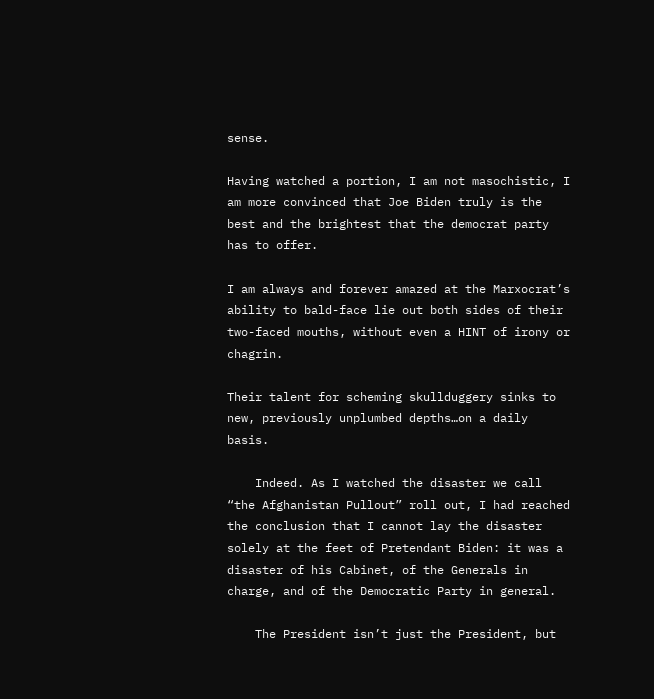sense.

Having watched a portion, I am not masochistic, I am more convinced that Joe Biden truly is the best and the brightest that the democrat party has to offer.

I am always and forever amazed at the Marxocrat’s ability to bald-face lie out both sides of their two-faced mouths, without even a HINT of irony or chagrin.

Their talent for scheming skullduggery sinks to new, previously unplumbed depths…on a daily basis.

    Indeed. As I watched the disaster we call “the Afghanistan Pullout” roll out, I had reached the conclusion that I cannot lay the disaster solely at the feet of Pretendant Biden: it was a disaster of his Cabinet, of the Generals in charge, and of the Democratic Party in general.

    The President isn’t just the President, but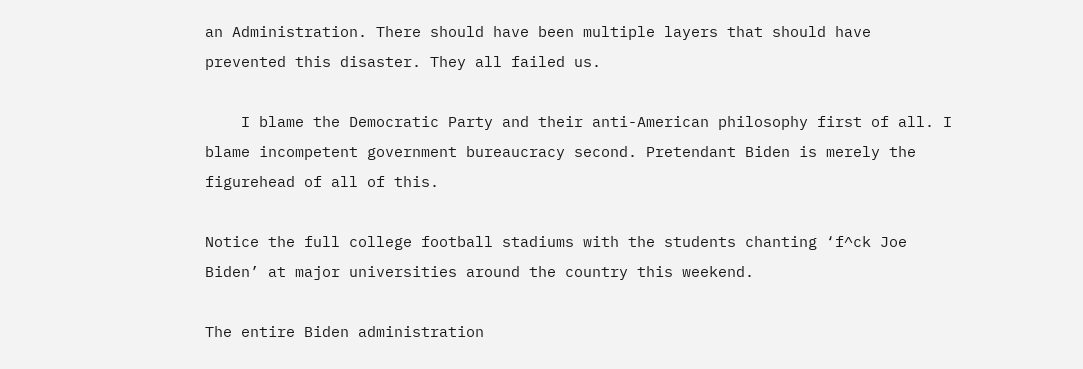an Administration. There should have been multiple layers that should have prevented this disaster. They all failed us.

    I blame the Democratic Party and their anti-American philosophy first of all. I blame incompetent government bureaucracy second. Pretendant Biden is merely the figurehead of all of this.

Notice the full college football stadiums with the students chanting ‘f^ck Joe Biden’ at major universities around the country this weekend.

The entire Biden administration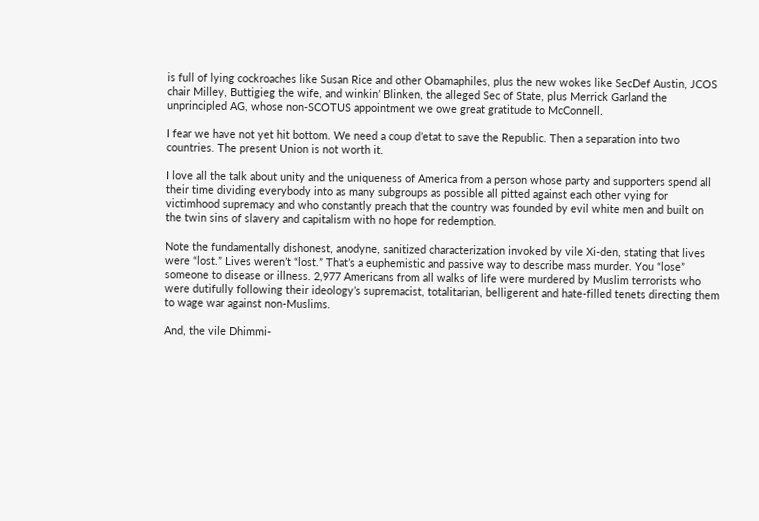is full of lying cockroaches like Susan Rice and other Obamaphiles, plus the new wokes like SecDef Austin, JCOS chair Milley, Buttigieg the wife, and winkin’ Blinken, the alleged Sec of State, plus Merrick Garland the unprincipled AG, whose non-SCOTUS appointment we owe great gratitude to McConnell.

I fear we have not yet hit bottom. We need a coup d’etat to save the Republic. Then a separation into two countries. The present Union is not worth it.

I love all the talk about unity and the uniqueness of America from a person whose party and supporters spend all their time dividing everybody into as many subgroups as possible all pitted against each other vying for victimhood supremacy and who constantly preach that the country was founded by evil white men and built on the twin sins of slavery and capitalism with no hope for redemption.

Note the fundamentally dishonest, anodyne, sanitized characterization invoked by vile Xi-den, stating that lives were “lost.” Lives weren’t “lost.” That’s a euphemistic and passive way to describe mass murder. You “lose” someone to disease or illness. 2,977 Americans from all walks of life were murdered by Muslim terrorists who were dutifully following their ideology’s supremacist, totalitarian, belligerent and hate-filled tenets directing them to wage war against non-Muslims.

And, the vile Dhimmi-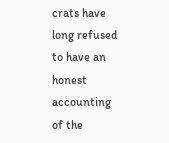crats have long refused to have an honest accounting of the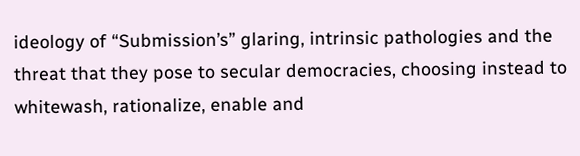ideology of “Submission’s” glaring, intrinsic pathologies and the threat that they pose to secular democracies, choosing instead to whitewash, rationalize, enable and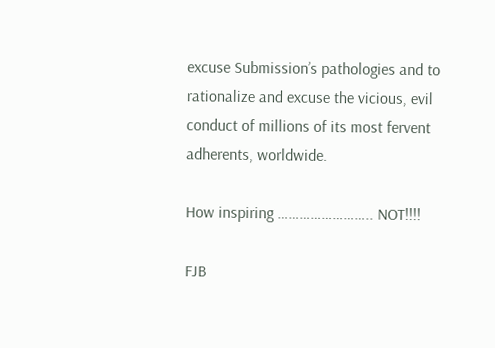excuse Submission’s pathologies and to rationalize and excuse the vicious, evil conduct of millions of its most fervent adherents, worldwide.

How inspiring …………………….. NOT!!!!

FJB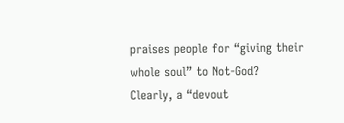praises people for “giving their whole soul” to Not-God?
Clearly, a “devout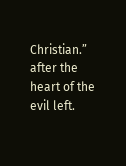Christian.” after the heart of the evil left.